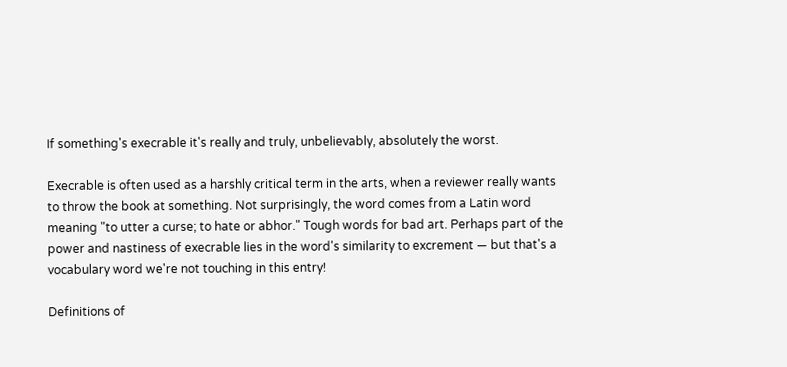If something's execrable it's really and truly, unbelievably, absolutely the worst.

Execrable is often used as a harshly critical term in the arts, when a reviewer really wants to throw the book at something. Not surprisingly, the word comes from a Latin word meaning "to utter a curse; to hate or abhor." Tough words for bad art. Perhaps part of the power and nastiness of execrable lies in the word's similarity to excrement — but that's a vocabulary word we're not touching in this entry!

Definitions of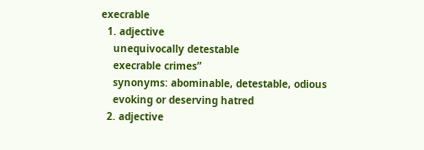execrable
  1. adjective
    unequivocally detestable
    execrable crimes”
    synonyms: abominable, detestable, odious
    evoking or deserving hatred
  2. adjective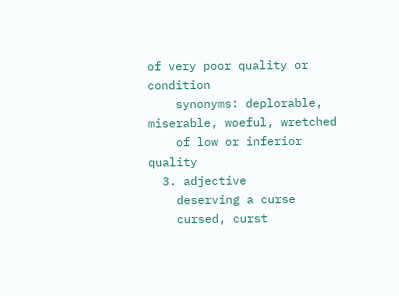of very poor quality or condition
    synonyms: deplorable, miserable, woeful, wretched
    of low or inferior quality
  3. adjective
    deserving a curse
    cursed, curst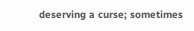deserving a curse; sometimes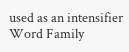used as an intensifier
Word Family